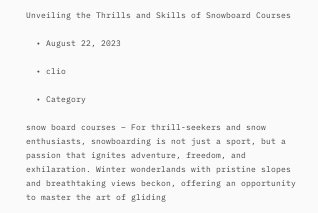Unveiling the Thrills and Skills of Snowboard Courses

  • August 22, 2023

  • clio

  • Category

snow board courses – For thrill-seekers and snow enthusiasts, snowboarding is not just a sport, but a passion that ignites adventure, freedom, and exhilaration. Winter wonderlands with pristine slopes and breathtaking views beckon, offering an opportunity to master the art of gliding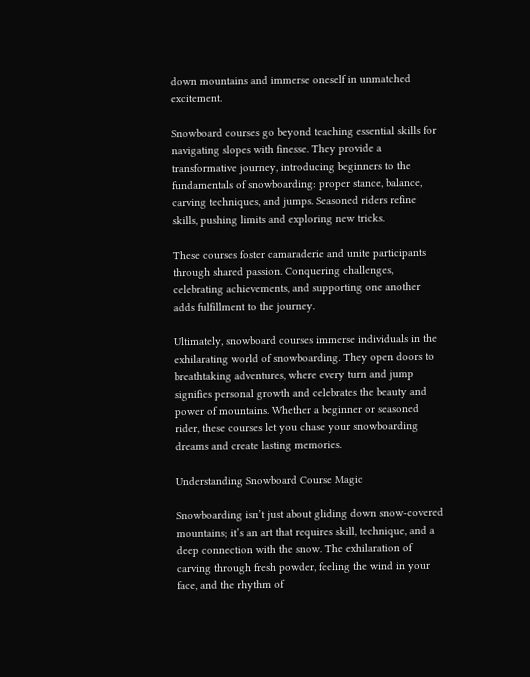down mountains and immerse oneself in unmatched excitement.

Snowboard courses go beyond teaching essential skills for navigating slopes with finesse. They provide a transformative journey, introducing beginners to the fundamentals of snowboarding: proper stance, balance, carving techniques, and jumps. Seasoned riders refine skills, pushing limits and exploring new tricks.

These courses foster camaraderie and unite participants through shared passion. Conquering challenges, celebrating achievements, and supporting one another adds fulfillment to the journey.

Ultimately, snowboard courses immerse individuals in the exhilarating world of snowboarding. They open doors to breathtaking adventures, where every turn and jump signifies personal growth and celebrates the beauty and power of mountains. Whether a beginner or seasoned rider, these courses let you chase your snowboarding dreams and create lasting memories.

Understanding Snowboard Course Magic

Snowboarding isn’t just about gliding down snow-covered mountains; it’s an art that requires skill, technique, and a deep connection with the snow. The exhilaration of carving through fresh powder, feeling the wind in your face, and the rhythm of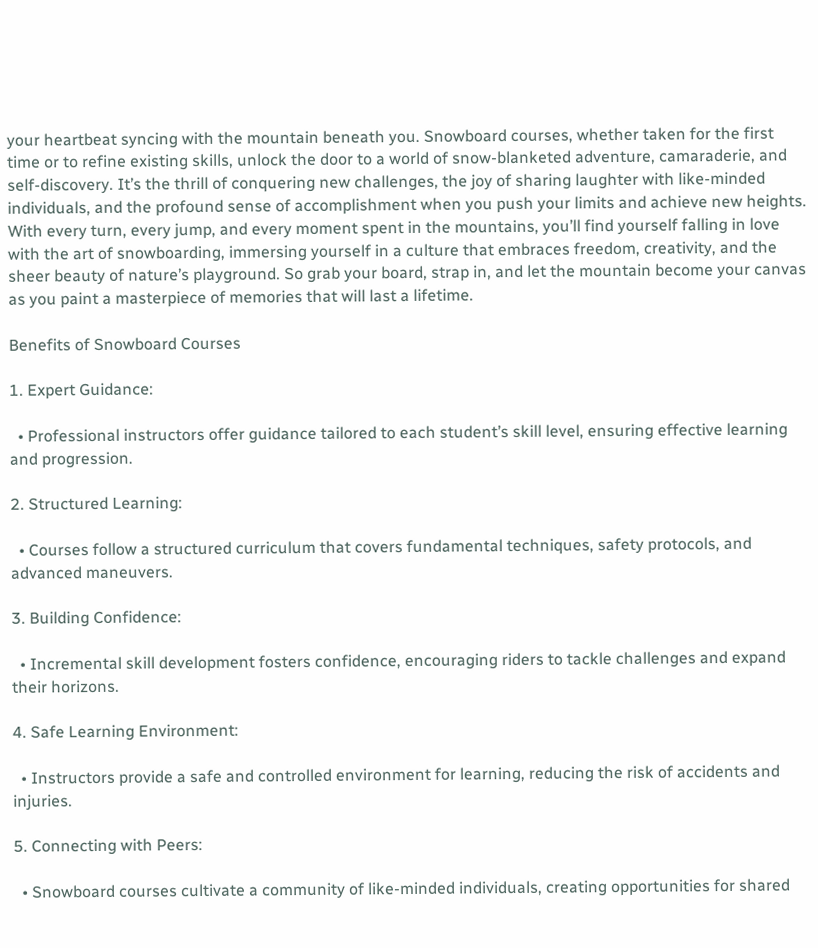your heartbeat syncing with the mountain beneath you. Snowboard courses, whether taken for the first time or to refine existing skills, unlock the door to a world of snow-blanketed adventure, camaraderie, and self-discovery. It’s the thrill of conquering new challenges, the joy of sharing laughter with like-minded individuals, and the profound sense of accomplishment when you push your limits and achieve new heights. With every turn, every jump, and every moment spent in the mountains, you’ll find yourself falling in love with the art of snowboarding, immersing yourself in a culture that embraces freedom, creativity, and the sheer beauty of nature’s playground. So grab your board, strap in, and let the mountain become your canvas as you paint a masterpiece of memories that will last a lifetime.

Benefits of Snowboard Courses

1. Expert Guidance:

  • Professional instructors offer guidance tailored to each student’s skill level, ensuring effective learning and progression.

2. Structured Learning:

  • Courses follow a structured curriculum that covers fundamental techniques, safety protocols, and advanced maneuvers.

3. Building Confidence:

  • Incremental skill development fosters confidence, encouraging riders to tackle challenges and expand their horizons.

4. Safe Learning Environment:

  • Instructors provide a safe and controlled environment for learning, reducing the risk of accidents and injuries.

5. Connecting with Peers:

  • Snowboard courses cultivate a community of like-minded individuals, creating opportunities for shared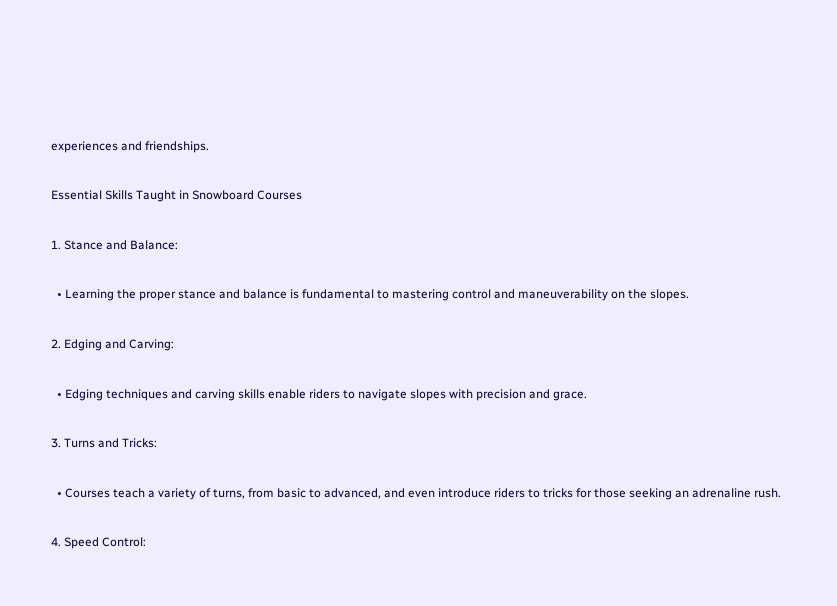experiences and friendships.

Essential Skills Taught in Snowboard Courses

1. Stance and Balance:

  • Learning the proper stance and balance is fundamental to mastering control and maneuverability on the slopes.

2. Edging and Carving:

  • Edging techniques and carving skills enable riders to navigate slopes with precision and grace.

3. Turns and Tricks:

  • Courses teach a variety of turns, from basic to advanced, and even introduce riders to tricks for those seeking an adrenaline rush.

4. Speed Control: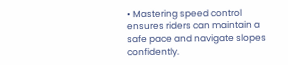• Mastering speed control ensures riders can maintain a safe pace and navigate slopes confidently.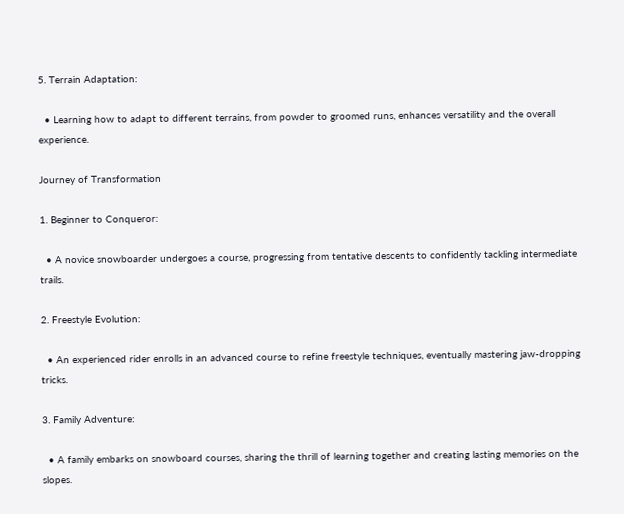5. Terrain Adaptation:

  • Learning how to adapt to different terrains, from powder to groomed runs, enhances versatility and the overall experience.

Journey of Transformation

1. Beginner to Conqueror:

  • A novice snowboarder undergoes a course, progressing from tentative descents to confidently tackling intermediate trails.

2. Freestyle Evolution:

  • An experienced rider enrolls in an advanced course to refine freestyle techniques, eventually mastering jaw-dropping tricks.

3. Family Adventure:

  • A family embarks on snowboard courses, sharing the thrill of learning together and creating lasting memories on the slopes.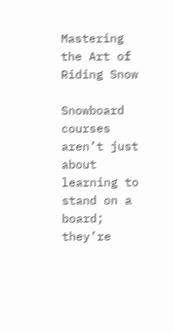Mastering the Art of Riding Snow

Snowboard courses aren’t just about learning to stand on a board; they’re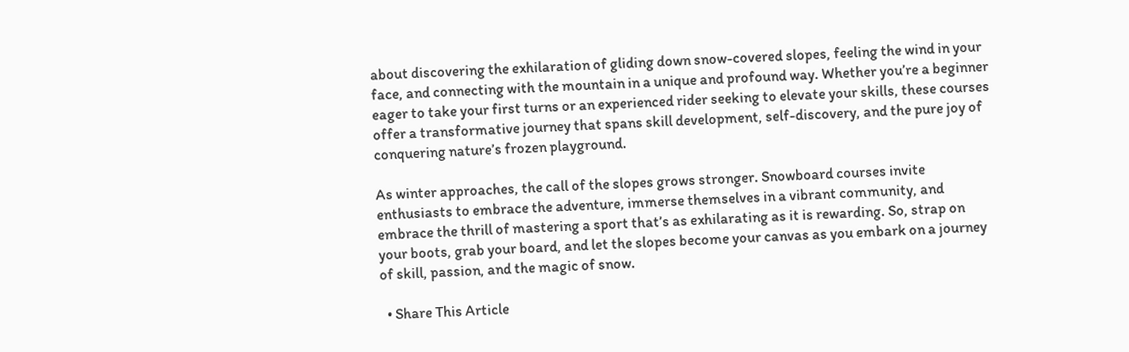about discovering the exhilaration of gliding down snow-covered slopes, feeling the wind in your face, and connecting with the mountain in a unique and profound way. Whether you’re a beginner eager to take your first turns or an experienced rider seeking to elevate your skills, these courses offer a transformative journey that spans skill development, self-discovery, and the pure joy of conquering nature’s frozen playground.

As winter approaches, the call of the slopes grows stronger. Snowboard courses invite enthusiasts to embrace the adventure, immerse themselves in a vibrant community, and embrace the thrill of mastering a sport that’s as exhilarating as it is rewarding. So, strap on your boots, grab your board, and let the slopes become your canvas as you embark on a journey of skill, passion, and the magic of snow.

  • Share This Article